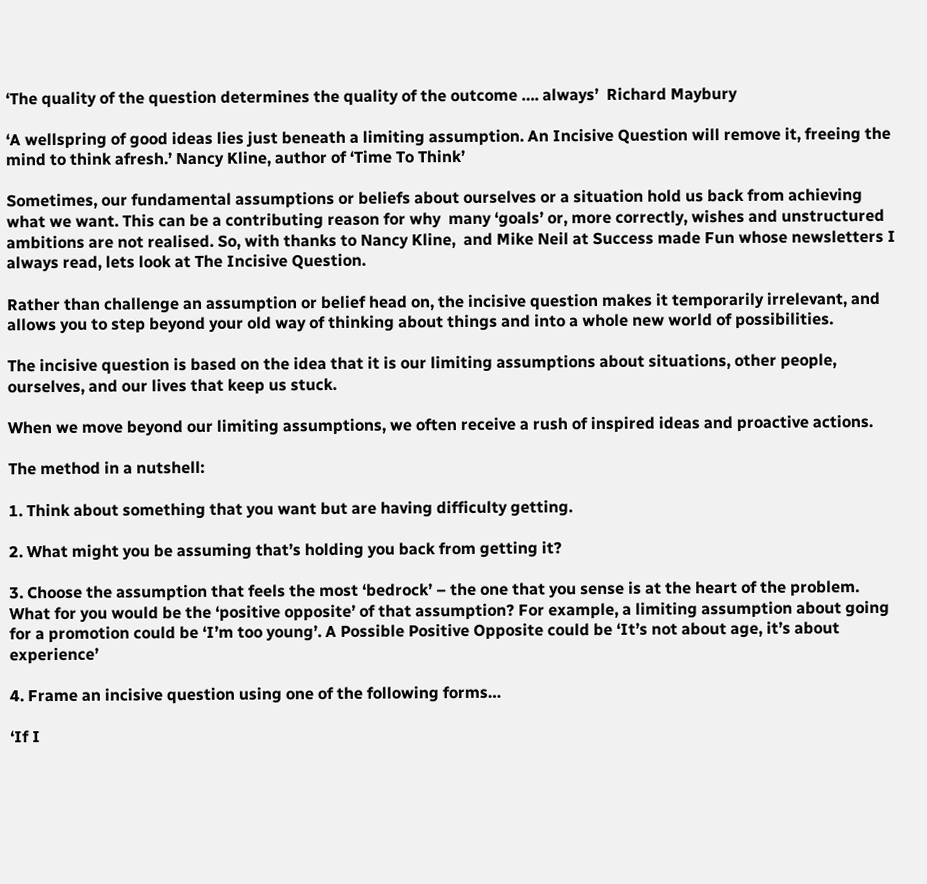‘The quality of the question determines the quality of the outcome …. always’  Richard Maybury

‘A wellspring of good ideas lies just beneath a limiting assumption. An Incisive Question will remove it, freeing the mind to think afresh.’ Nancy Kline, author of ‘Time To Think’

Sometimes, our fundamental assumptions or beliefs about ourselves or a situation hold us back from achieving what we want. This can be a contributing reason for why  many ‘goals’ or, more correctly, wishes and unstructured ambitions are not realised. So, with thanks to Nancy Kline,  and Mike Neil at Success made Fun whose newsletters I always read, lets look at The Incisive Question.

Rather than challenge an assumption or belief head on, the incisive question makes it temporarily irrelevant, and allows you to step beyond your old way of thinking about things and into a whole new world of possibilities.

The incisive question is based on the idea that it is our limiting assumptions about situations, other people, ourselves, and our lives that keep us stuck.

When we move beyond our limiting assumptions, we often receive a rush of inspired ideas and proactive actions.

The method in a nutshell:

1. Think about something that you want but are having difficulty getting.

2. What might you be assuming that’s holding you back from getting it?

3. Choose the assumption that feels the most ‘bedrock’ – the one that you sense is at the heart of the problem. What for you would be the ‘positive opposite’ of that assumption? For example, a limiting assumption about going for a promotion could be ‘I’m too young’. A Possible Positive Opposite could be ‘It’s not about age, it’s about experience’

4. Frame an incisive question using one of the following forms…

‘If I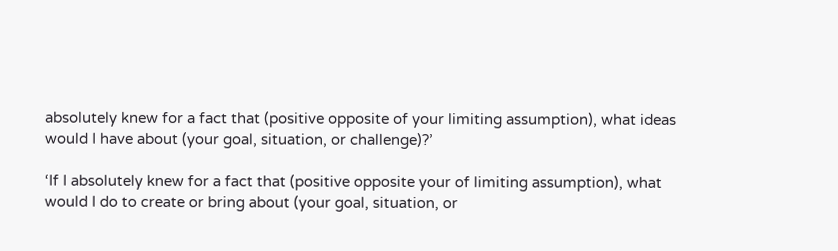absolutely knew for a fact that (positive opposite of your limiting assumption), what ideas would I have about (your goal, situation, or challenge)?’

‘If I absolutely knew for a fact that (positive opposite your of limiting assumption), what would I do to create or bring about (your goal, situation, or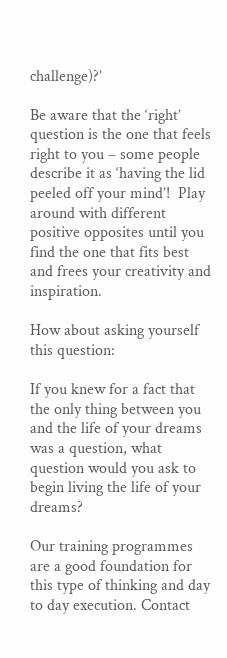challenge)?’

Be aware that the ‘right’ question is the one that feels right to you – some people describe it as ‘having the lid peeled off your mind’!  Play around with different positive opposites until you find the one that fits best and frees your creativity and inspiration.

How about asking yourself this question:

If you knew for a fact that the only thing between you and the life of your dreams was a question, what question would you ask to begin living the life of your dreams?

Our training programmes are a good foundation for this type of thinking and day to day execution. Contact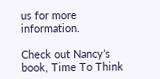us for more information.

Check out Nancy’s book, Time To Think